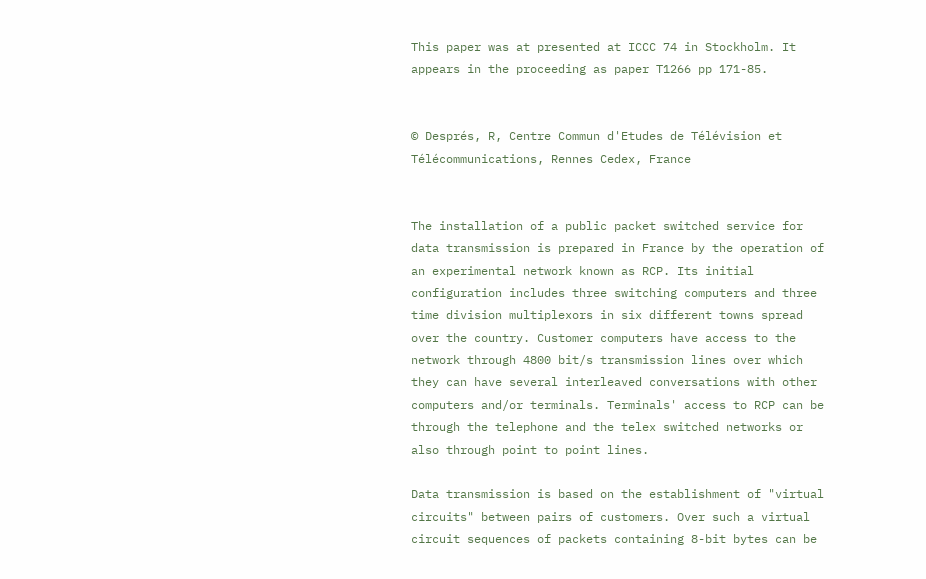This paper was at presented at ICCC 74 in Stockholm. It appears in the proceeding as paper T1266 pp 171-85.


© Després, R, Centre Commun d'Etudes de Télévision et Télécommunications, Rennes Cedex, France


The installation of a public packet switched service for data transmission is prepared in France by the operation of an experimental network known as RCP. Its initial configuration includes three switching computers and three time division multiplexors in six different towns spread over the country. Customer computers have access to the network through 4800 bit/s transmission lines over which they can have several interleaved conversations with other computers and/or terminals. Terminals' access to RCP can be through the telephone and the telex switched networks or also through point to point lines.

Data transmission is based on the establishment of "virtual circuits" between pairs of customers. Over such a virtual circuit sequences of packets containing 8-bit bytes can be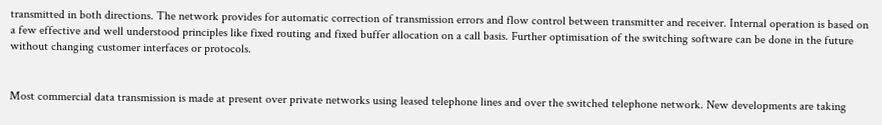transmitted in both directions. The network provides for automatic correction of transmission errors and flow control between transmitter and receiver. Internal operation is based on a few effective and well understood principles like fixed routing and fixed buffer allocation on a call basis. Further optimisation of the switching software can be done in the future without changing customer interfaces or protocols.


Most commercial data transmission is made at present over private networks using leased telephone lines and over the switched telephone network. New developments are taking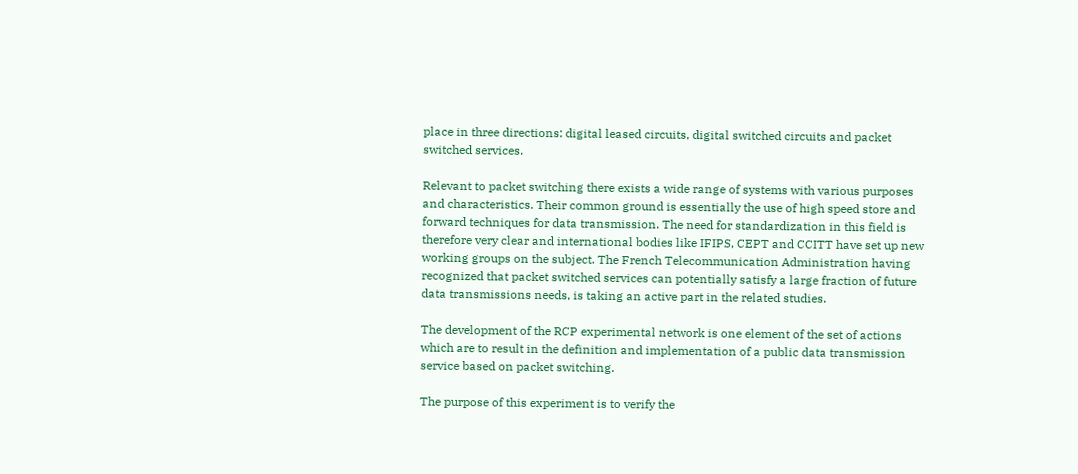place in three directions: digital leased circuits, digital switched circuits and packet switched services.

Relevant to packet switching there exists a wide range of systems with various purposes and characteristics. Their common ground is essentially the use of high speed store and forward techniques for data transmission. The need for standardization in this field is therefore very clear and international bodies like IFIPS, CEPT and CCITT have set up new working groups on the subject. The French Telecommunication Administration having recognized that packet switched services can potentially satisfy a large fraction of future data transmissions needs, is taking an active part in the related studies.

The development of the RCP experimental network is one element of the set of actions which are to result in the definition and implementation of a public data transmission service based on packet switching.

The purpose of this experiment is to verify the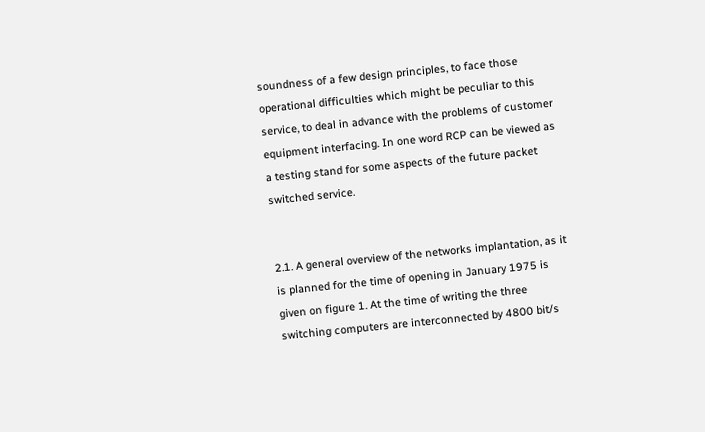soundness of a few design principles, to face those operational difficulties which might be peculiar to this service, to deal in advance with the problems of customer equipment interfacing. In one word RCP can be viewed as a testing stand for some aspects of the future packet switched service.


2.1. A general overview of the networks implantation, as it is planned for the time of opening in January 1975 is given on figure 1. At the time of writing the three switching computers are interconnected by 4800 bit/s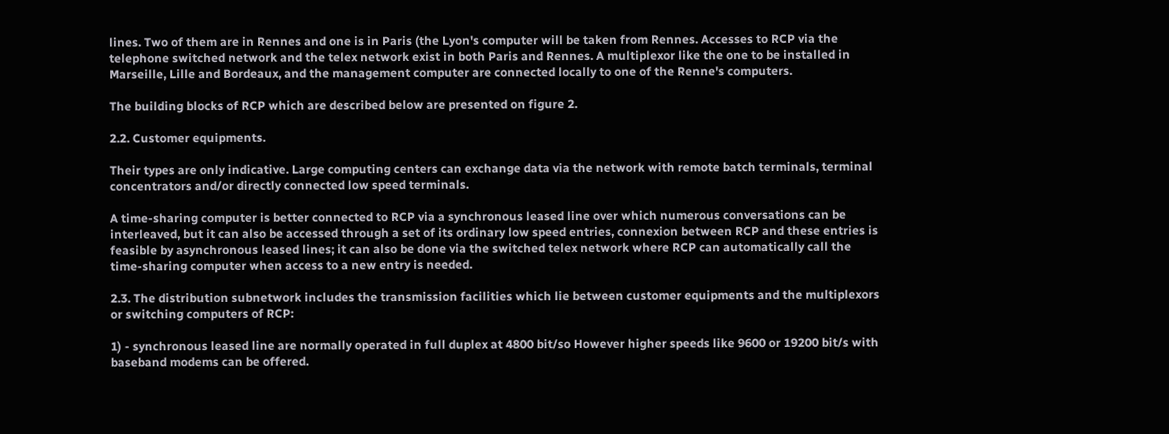lines. Two of them are in Rennes and one is in Paris (the Lyon's computer will be taken from Rennes. Accesses to RCP via the telephone switched network and the telex network exist in both Paris and Rennes. A multiplexor like the one to be installed in Marseille, Lille and Bordeaux, and the management computer are connected locally to one of the Renne's computers.

The building blocks of RCP which are described below are presented on figure 2.

2.2. Customer equipments.

Their types are only indicative. Large computing centers can exchange data via the network with remote batch terminals, terminal concentrators and/or directly connected low speed terminals.

A time-sharing computer is better connected to RCP via a synchronous leased line over which numerous conversations can be interleaved, but it can also be accessed through a set of its ordinary low speed entries, connexion between RCP and these entries is feasible by asynchronous leased lines; it can also be done via the switched telex network where RCP can automatically call the time-sharing computer when access to a new entry is needed.

2.3. The distribution subnetwork includes the transmission facilities which lie between customer equipments and the multiplexors or switching computers of RCP:

1) - synchronous leased line are normally operated in full duplex at 4800 bit/so However higher speeds like 9600 or 19200 bit/s with baseband modems can be offered.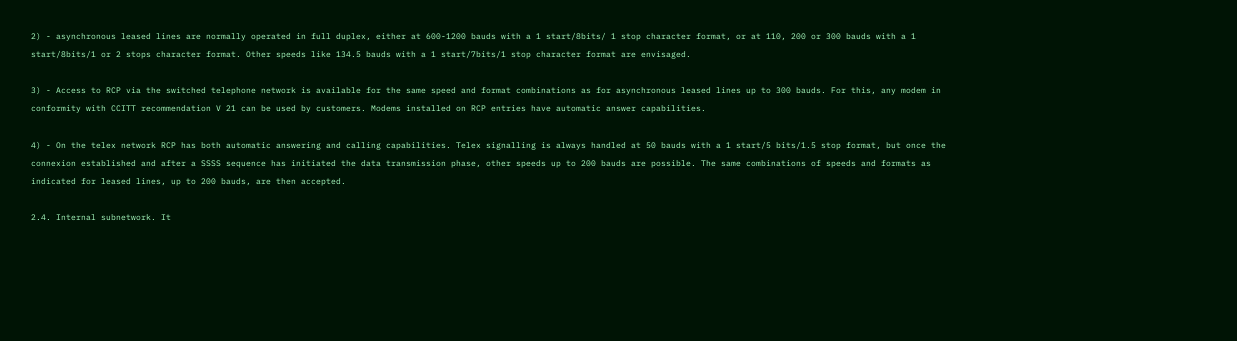2) - asynchronous leased lines are normally operated in full duplex, either at 600-1200 bauds with a 1 start/8bits/ 1 stop character format, or at 110, 200 or 300 bauds with a 1 start/8bits/1 or 2 stops character format. Other speeds like 134.5 bauds with a 1 start/7bits/1 stop character format are envisaged.

3) - Access to RCP via the switched telephone network is available for the same speed and format combinations as for asynchronous leased lines up to 300 bauds. For this, any modem in conformity with CCITT recommendation V 21 can be used by customers. Modems installed on RCP entries have automatic answer capabilities.

4) - On the telex network RCP has both automatic answering and calling capabilities. Telex signalling is always handled at 50 bauds with a 1 start/5 bits/1.5 stop format, but once the connexion established and after a SSSS sequence has initiated the data transmission phase, other speeds up to 200 bauds are possible. The same combinations of speeds and formats as indicated for leased lines, up to 200 bauds, are then accepted.

2.4. Internal subnetwork. It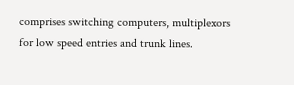comprises switching computers, multiplexors for low speed entries and trunk lines.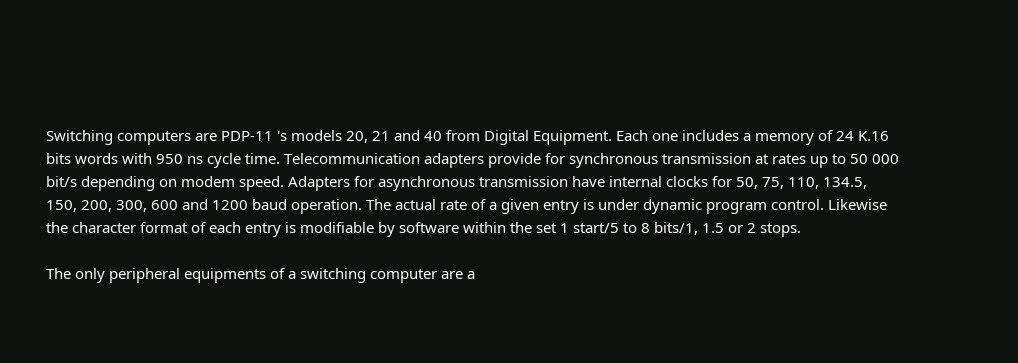Switching computers are PDP-11 's models 20, 21 and 40 from Digital Equipment. Each one includes a memory of 24 K.16 bits words with 950 ns cycle time. Telecommunication adapters provide for synchronous transmission at rates up to 50 000 bit/s depending on modem speed. Adapters for asynchronous transmission have internal clocks for 50, 75, 110, 134.5, 150, 200, 300, 600 and 1200 baud operation. The actual rate of a given entry is under dynamic program control. Likewise the character format of each entry is modifiable by software within the set 1 start/5 to 8 bits/1, 1.5 or 2 stops.

The only peripheral equipments of a switching computer are a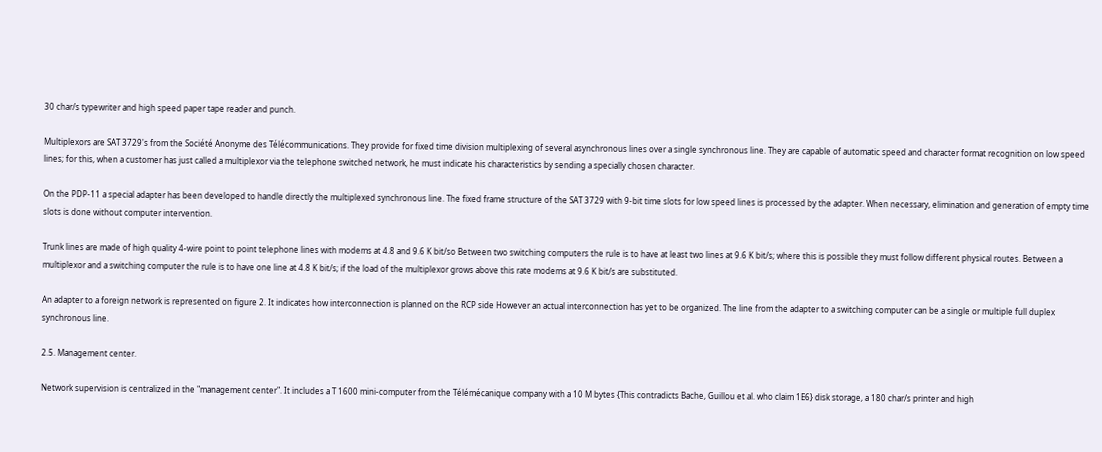30 char/s typewriter and high speed paper tape reader and punch.

Multiplexors are SAT 3729's from the Société Anonyme des Télécommunications. They provide for fixed time division multiplexing of several asynchronous lines over a single synchronous line. They are capable of automatic speed and character format recognition on low speed lines; for this, when a customer has just called a multiplexor via the telephone switched network, he must indicate his characteristics by sending a specially chosen character.

On the PDP-11 a special adapter has been developed to handle directly the multiplexed synchronous line. The fixed frame structure of the SAT 3729 with 9-bit time slots for low speed lines is processed by the adapter. When necessary, elimination and generation of empty time slots is done without computer intervention.

Trunk lines are made of high quality 4-wire point to point telephone lines with modems at 4.8 and 9.6 K bit/so Between two switching computers the rule is to have at least two lines at 9.6 K bit/s; where this is possible they must follow different physical routes. Between a multiplexor and a switching computer the rule is to have one line at 4.8 K bit/s; if the load of the multiplexor grows above this rate modems at 9.6 K bit/s are substituted.

An adapter to a foreign network is represented on figure 2. It indicates how interconnection is planned on the RCP side However an actual interconnection has yet to be organized. The line from the adapter to a switching computer can be a single or multiple full duplex synchronous line.

2.5. Management center.

Network supervision is centralized in the "management center". It includes a T 1600 mini-computer from the Télémécanique company with a 10 M bytes {This contradicts Bache, Guillou et al. who claim 1E6} disk storage, a 180 char/s printer and high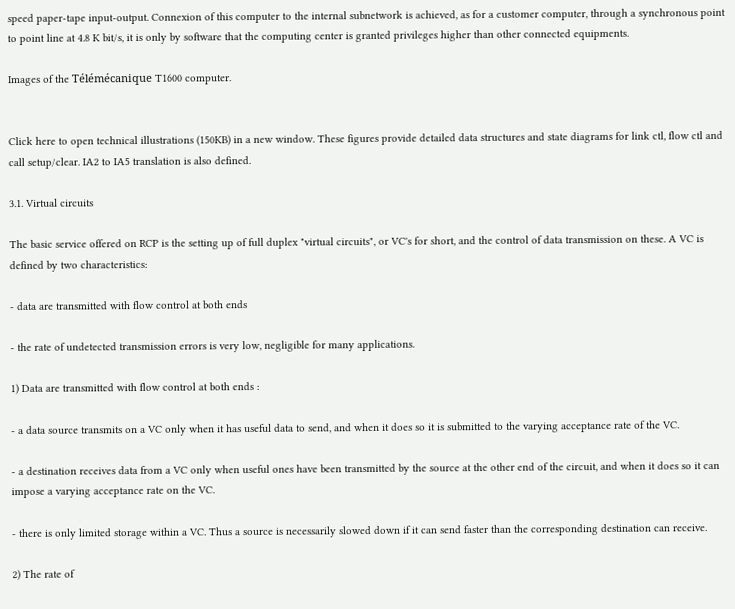speed paper-tape input-output. Connexion of this computer to the internal subnetwork is achieved, as for a customer computer, through a synchronous point to point line at 4.8 K bit/s, it is only by software that the computing center is granted privileges higher than other connected equipments.

Images of the Télémécanique T1600 computer.


Click here to open technical illustrations (150KB) in a new window. These figures provide detailed data structures and state diagrams for link ctl, flow ctl and call setup/clear. IA2 to IA5 translation is also defined.

3.1. Virtual circuits

The basic service offered on RCP is the setting up of full duplex "virtual circuits", or VC's for short, and the control of data transmission on these. A VC is defined by two characteristics:

- data are transmitted with flow control at both ends

- the rate of undetected transmission errors is very low, negligible for many applications.

1) Data are transmitted with flow control at both ends :

- a data source transmits on a VC only when it has useful data to send, and when it does so it is submitted to the varying acceptance rate of the VC.

- a destination receives data from a VC only when useful ones have been transmitted by the source at the other end of the circuit, and when it does so it can impose a varying acceptance rate on the VC.

- there is only limited storage within a VC. Thus a source is necessarily slowed down if it can send faster than the corresponding destination can receive.

2) The rate of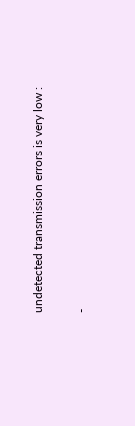undetected transmission errors is very low :

-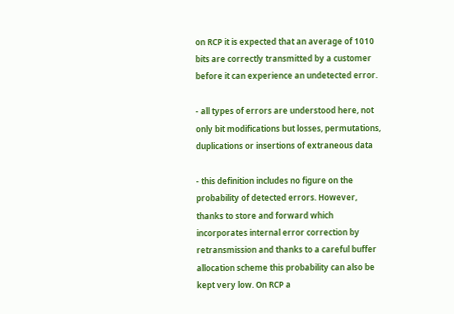on RCP it is expected that an average of 1010 bits are correctly transmitted by a customer before it can experience an undetected error.

- all types of errors are understood here, not only bit modifications but losses, permutations, duplications or insertions of extraneous data

- this definition includes no figure on the probability of detected errors. However, thanks to store and forward which incorporates internal error correction by retransmission and thanks to a careful buffer allocation scheme this probability can also be kept very low. On RCP a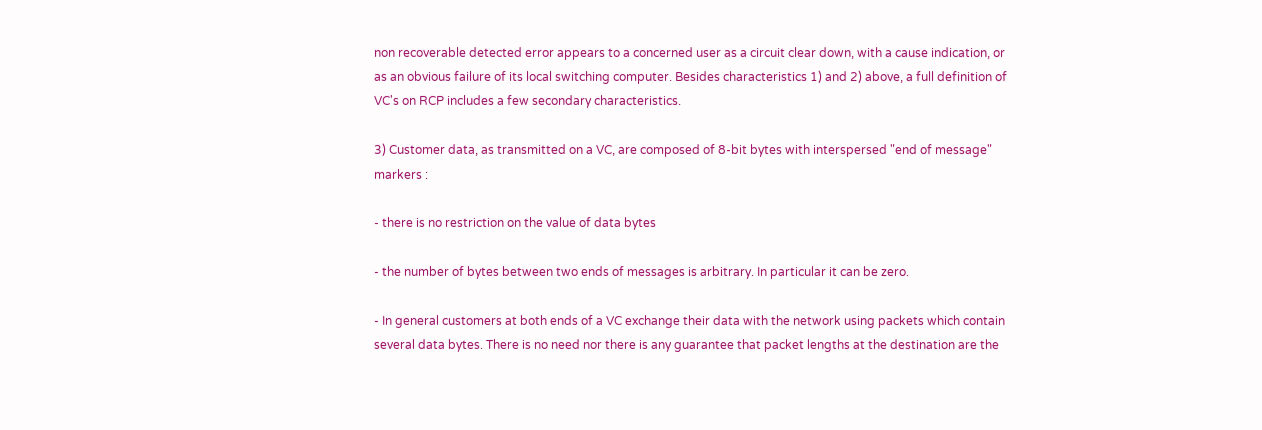non recoverable detected error appears to a concerned user as a circuit clear down, with a cause indication, or as an obvious failure of its local switching computer. Besides characteristics 1) and 2) above, a full definition of VC's on RCP includes a few secondary characteristics.

3) Customer data, as transmitted on a VC, are composed of 8-bit bytes with interspersed "end of message" markers :

- there is no restriction on the value of data bytes

- the number of bytes between two ends of messages is arbitrary. In particular it can be zero.

- In general customers at both ends of a VC exchange their data with the network using packets which contain several data bytes. There is no need nor there is any guarantee that packet lengths at the destination are the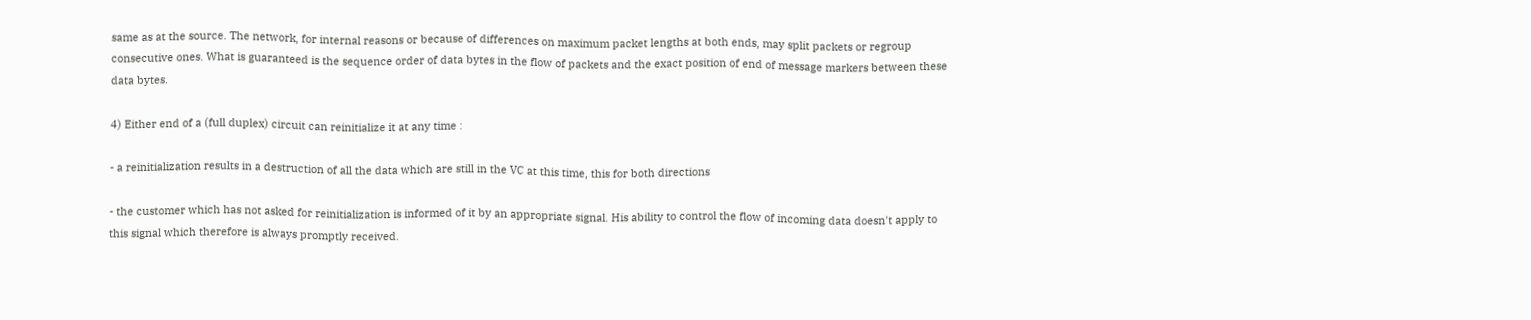same as at the source. The network, for internal reasons or because of differences on maximum packet lengths at both ends, may split packets or regroup consecutive ones. What is guaranteed is the sequence order of data bytes in the flow of packets and the exact position of end of message markers between these data bytes.

4) Either end of a (full duplex) circuit can reinitialize it at any time :

- a reinitialization results in a destruction of all the data which are still in the VC at this time, this for both directions

- the customer which has not asked for reinitialization is informed of it by an appropriate signal. His ability to control the flow of incoming data doesn't apply to this signal which therefore is always promptly received.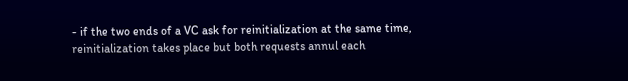- if the two ends of a VC ask for reinitialization at the same time, reinitialization takes place but both requests annul each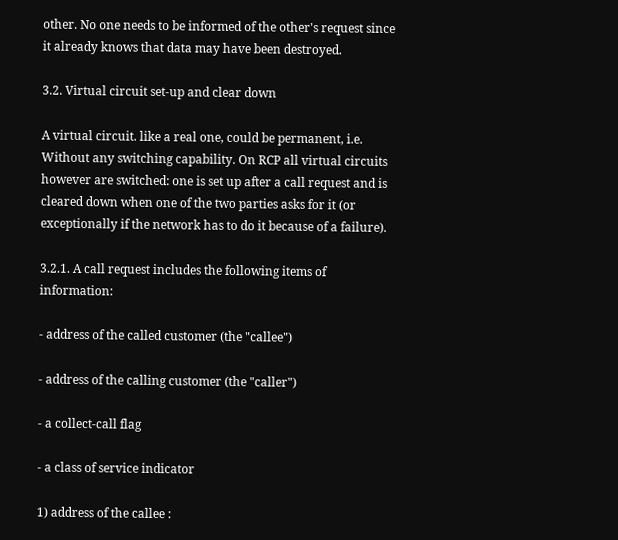other. No one needs to be informed of the other's request since it already knows that data may have been destroyed.

3.2. Virtual circuit set-up and clear down

A virtual circuit. like a real one, could be permanent, i.e. Without any switching capability. On RCP all virtual circuits however are switched: one is set up after a call request and is cleared down when one of the two parties asks for it (or exceptionally if the network has to do it because of a failure).

3.2.1. A call request includes the following items of information:

- address of the called customer (the "callee")

- address of the calling customer (the "caller")

- a collect-call flag

- a class of service indicator

1) address of the callee :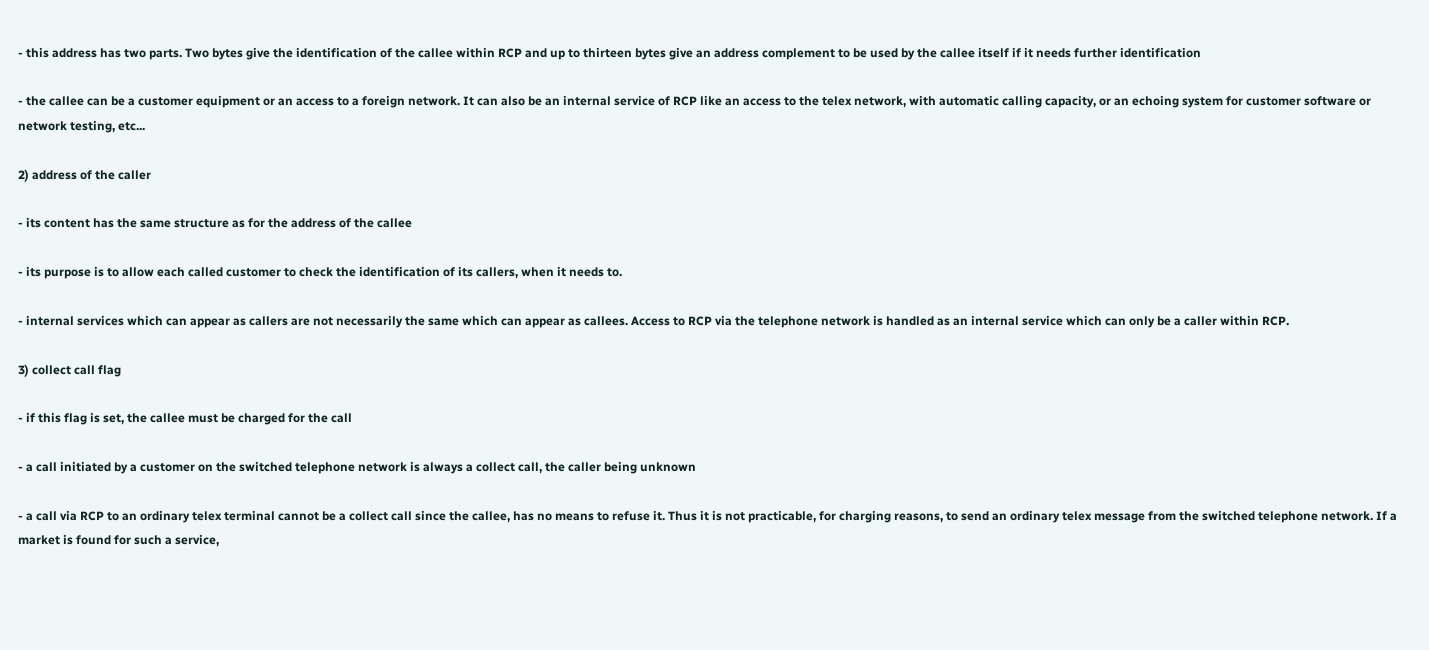- this address has two parts. Two bytes give the identification of the callee within RCP and up to thirteen bytes give an address complement to be used by the callee itself if it needs further identification

- the callee can be a customer equipment or an access to a foreign network. It can also be an internal service of RCP like an access to the telex network, with automatic calling capacity, or an echoing system for customer software or network testing, etc...

2) address of the caller

- its content has the same structure as for the address of the callee

- its purpose is to allow each called customer to check the identification of its callers, when it needs to.

- internal services which can appear as callers are not necessarily the same which can appear as callees. Access to RCP via the telephone network is handled as an internal service which can only be a caller within RCP.

3) collect call flag

- if this flag is set, the callee must be charged for the call

- a call initiated by a customer on the switched telephone network is always a collect call, the caller being unknown

- a call via RCP to an ordinary telex terminal cannot be a collect call since the callee, has no means to refuse it. Thus it is not practicable, for charging reasons, to send an ordinary telex message from the switched telephone network. If a market is found for such a service,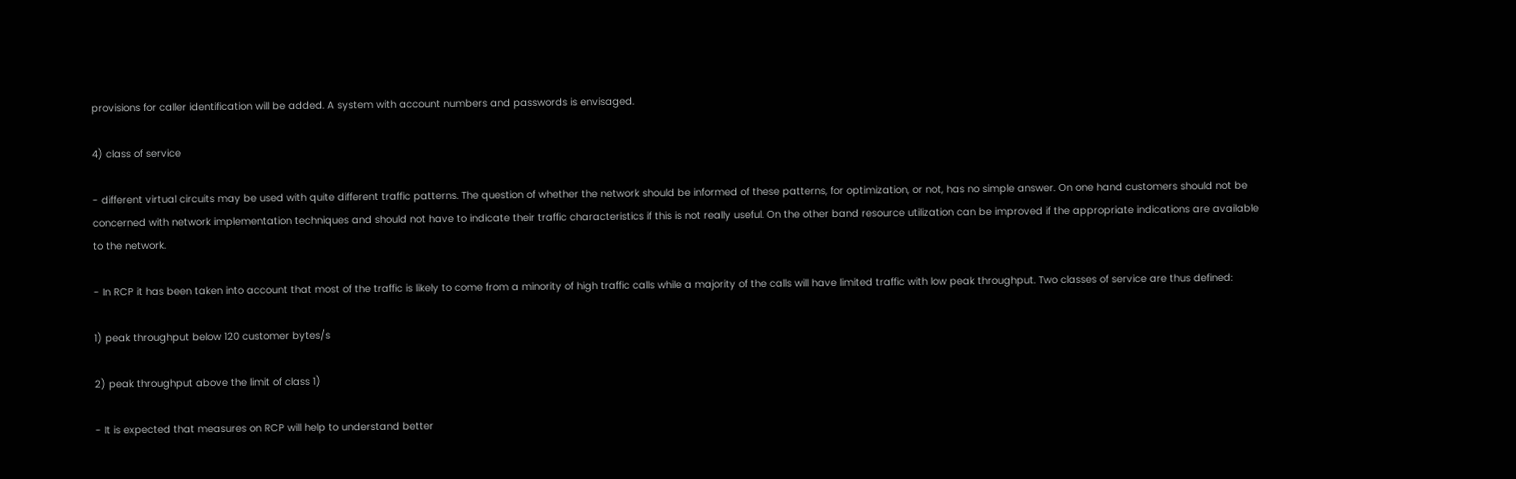provisions for caller identification will be added. A system with account numbers and passwords is envisaged.

4) class of service

- different virtual circuits may be used with quite different traffic patterns. The question of whether the network should be informed of these patterns, for optimization, or not, has no simple answer. On one hand customers should not be concerned with network implementation techniques and should not have to indicate their traffic characteristics if this is not really useful. On the other band resource utilization can be improved if the appropriate indications are available to the network.

- In RCP it has been taken into account that most of the traffic is likely to come from a minority of high traffic calls while a majority of the calls will have limited traffic with low peak throughput. Two classes of service are thus defined:

1) peak throughput below 120 customer bytes/s

2) peak throughput above the limit of class 1)

- It is expected that measures on RCP will help to understand better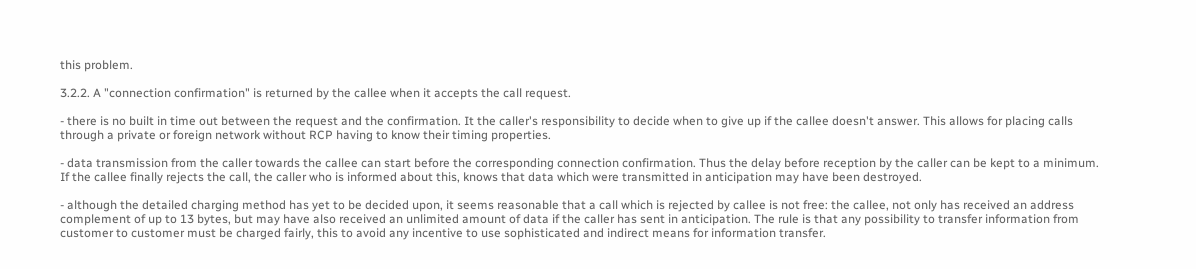this problem.

3.2.2. A "connection confirmation" is returned by the callee when it accepts the call request.

- there is no built in time out between the request and the confirmation. It the caller's responsibility to decide when to give up if the callee doesn't answer. This allows for placing calls through a private or foreign network without RCP having to know their timing properties.

- data transmission from the caller towards the callee can start before the corresponding connection confirmation. Thus the delay before reception by the caller can be kept to a minimum. If the callee finally rejects the call, the caller who is informed about this, knows that data which were transmitted in anticipation may have been destroyed.

- although the detailed charging method has yet to be decided upon, it seems reasonable that a call which is rejected by callee is not free: the callee, not only has received an address complement of up to 13 bytes, but may have also received an unlimited amount of data if the caller has sent in anticipation. The rule is that any possibility to transfer information from customer to customer must be charged fairly, this to avoid any incentive to use sophisticated and indirect means for information transfer.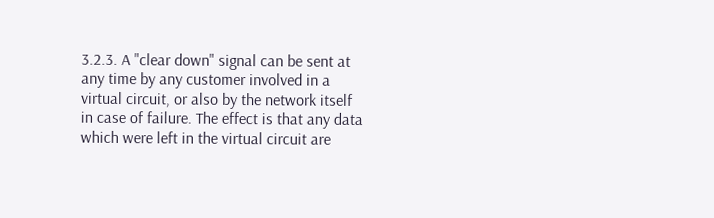3.2.3. A "clear down" signal can be sent at any time by any customer involved in a virtual circuit, or also by the network itself in case of failure. The effect is that any data which were left in the virtual circuit are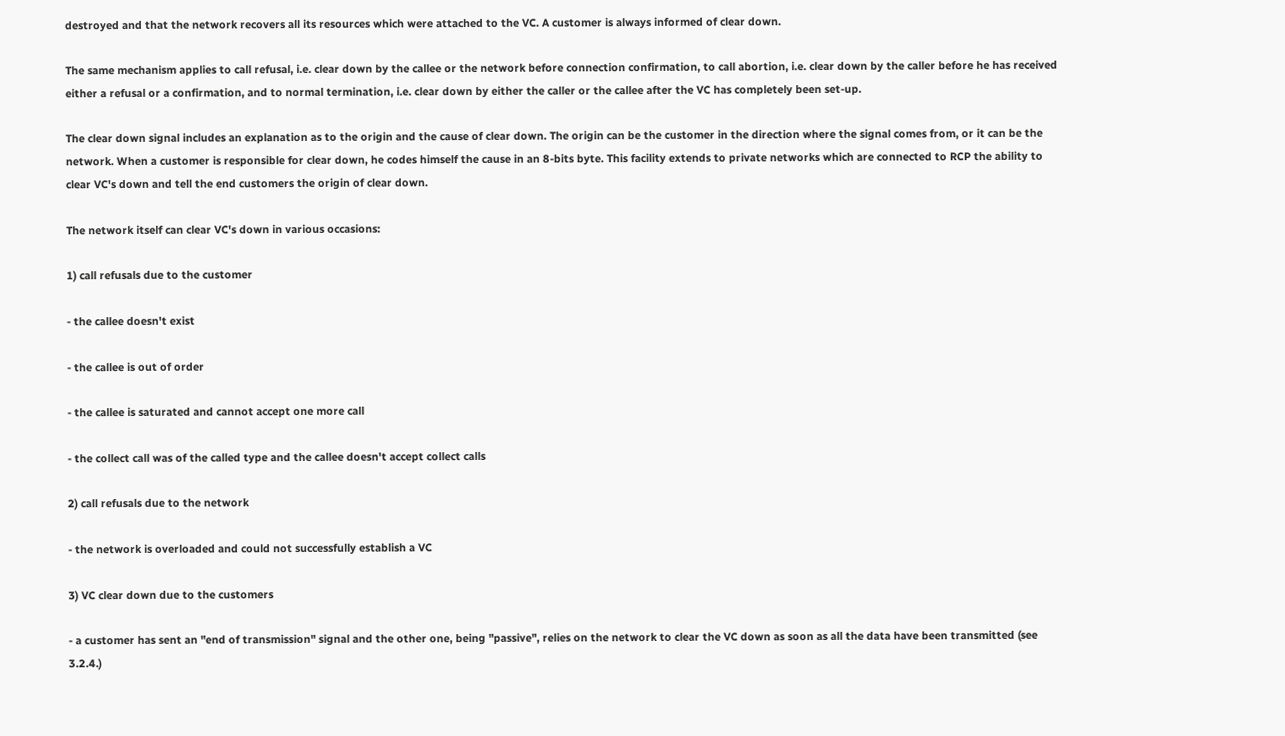destroyed and that the network recovers all its resources which were attached to the VC. A customer is always informed of clear down.

The same mechanism applies to call refusal, i.e. clear down by the callee or the network before connection confirmation, to call abortion, i.e. clear down by the caller before he has received either a refusal or a confirmation, and to normal termination, i.e. clear down by either the caller or the callee after the VC has completely been set-up.

The clear down signal includes an explanation as to the origin and the cause of clear down. The origin can be the customer in the direction where the signal comes from, or it can be the network. When a customer is responsible for clear down, he codes himself the cause in an 8-bits byte. This facility extends to private networks which are connected to RCP the ability to clear VC's down and tell the end customers the origin of clear down.

The network itself can clear VC's down in various occasions:

1) call refusals due to the customer

- the callee doesn't exist

- the callee is out of order

- the callee is saturated and cannot accept one more call

- the collect call was of the called type and the callee doesn't accept collect calls

2) call refusals due to the network

- the network is overloaded and could not successfully establish a VC

3) VC clear down due to the customers

- a customer has sent an "end of transmission" signal and the other one, being "passive", relies on the network to clear the VC down as soon as all the data have been transmitted (see 3.2.4.)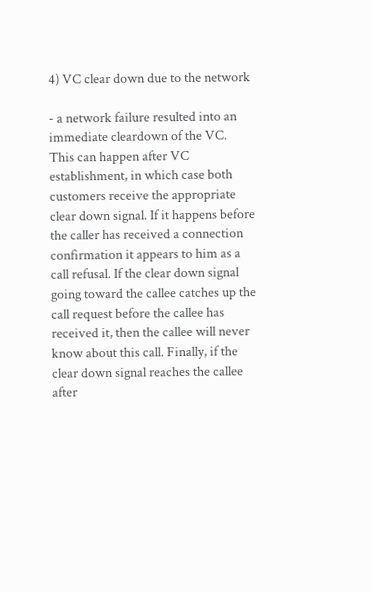4) VC clear down due to the network

- a network failure resulted into an immediate cleardown of the VC. This can happen after VC establishment, in which case both customers receive the appropriate clear down signal. If it happens before the caller has received a connection confirmation it appears to him as a call refusal. If the clear down signal going toward the callee catches up the call request before the callee has received it, then the callee will never know about this call. Finally, if the clear down signal reaches the callee after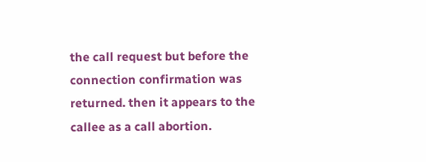the call request but before the connection confirmation was returned. then it appears to the callee as a call abortion.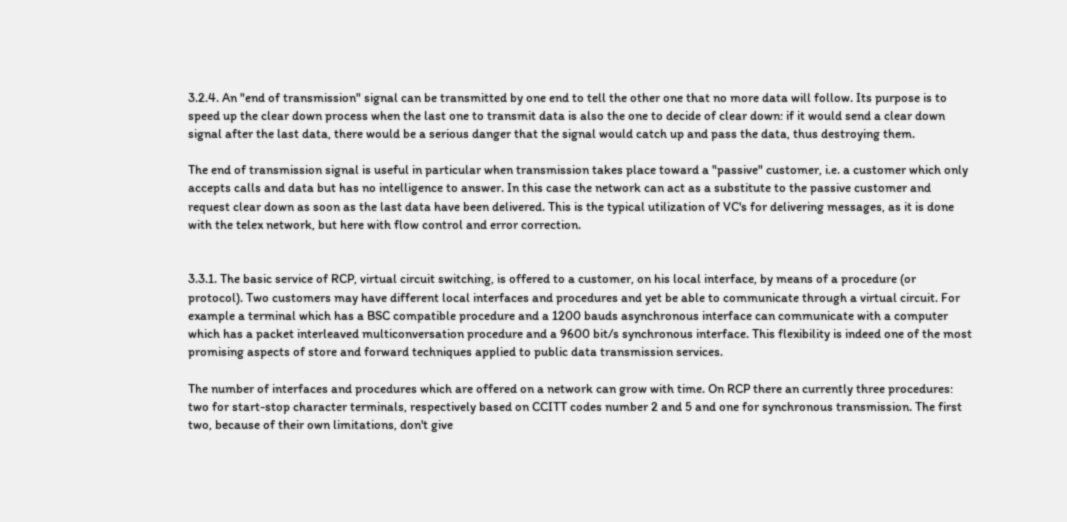3.2.4. An "end of transmission" signal can be transmitted by one end to tell the other one that no more data will follow. Its purpose is to speed up the clear down process when the last one to transmit data is also the one to decide of clear down: if it would send a clear down signal after the last data, there would be a serious danger that the signal would catch up and pass the data, thus destroying them.

The end of transmission signal is useful in particular when transmission takes place toward a "passive" customer, i.e. a customer which only accepts calls and data but has no intelligence to answer. In this case the network can act as a substitute to the passive customer and request clear down as soon as the last data have been delivered. This is the typical utilization of VC's for delivering messages, as it is done with the telex network, but here with flow control and error correction.


3.3.1. The basic service of RCP, virtual circuit switching, is offered to a customer, on his local interface, by means of a procedure (or protocol). Two customers may have different local interfaces and procedures and yet be able to communicate through a virtual circuit. For example a terminal which has a BSC compatible procedure and a 1200 bauds asynchronous interface can communicate with a computer which has a packet interleaved multiconversation procedure and a 9600 bit/s synchronous interface. This flexibility is indeed one of the most promising aspects of store and forward techniques applied to public data transmission services.

The number of interfaces and procedures which are offered on a network can grow with time. On RCP there an currently three procedures: two for start-stop character terminals, respectively based on CCITT codes number 2 and 5 and one for synchronous transmission. The first two, because of their own limitations, don't give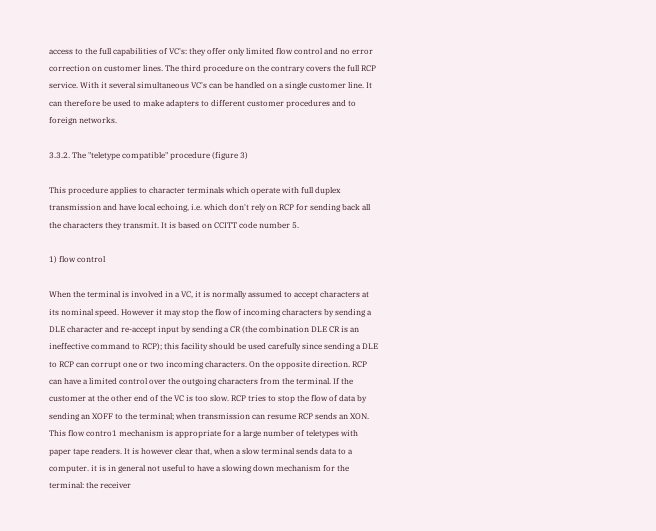access to the full capabilities of VC's: they offer only limited flow control and no error correction on customer lines. The third procedure on the contrary covers the full RCP service. With it several simultaneous VC's can be handled on a single customer line. It can therefore be used to make adapters to different customer procedures and to foreign networks.

3.3.2. The "teletype compatible" procedure (figure 3)

This procedure applies to character terminals which operate with full duplex transmission and have local echoing, i.e. which don't rely on RCP for sending back all the characters they transmit. It is based on CCITT code number 5.

1) flow control

When the terminal is involved in a VC, it is normally assumed to accept characters at its nominal speed. However it may stop the flow of incoming characters by sending a DLE character and re-accept input by sending a CR (the combination DLE CR is an ineffective command to RCP); this facility should be used carefully since sending a DLE to RCP can corrupt one or two incoming characters. On the opposite direction. RCP can have a limited control over the outgoing characters from the terminal. If the customer at the other end of the VC is too slow. RCP tries to stop the flow of data by sending an XOFF to the terminal; when transmission can resume RCP sends an XON. This flow contro1 mechanism is appropriate for a large number of teletypes with paper tape readers. It is however clear that, when a slow terminal sends data to a computer. it is in general not useful to have a slowing down mechanism for the terminal: the receiver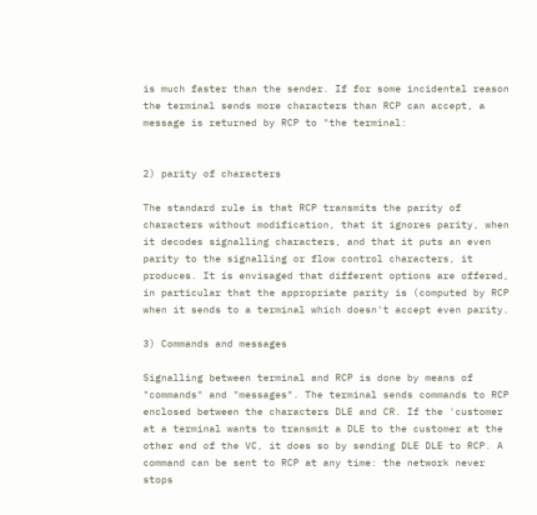is much faster than the sender. If for some incidental reason the terminal sends more characters than RCP can accept, a message is returned by RCP to "the terminal:


2) parity of characters

The standard rule is that RCP transmits the parity of characters without modification, that it ignores parity, when it decodes signalling characters, and that it puts an even parity to the signalling or flow control characters, it produces. It is envisaged that different options are offered, in particular that the appropriate parity is (computed by RCP when it sends to a terminal which doesn't accept even parity.

3) Commands and messages

Signalling between terminal and RCP is done by means of "commands" and "messages". The terminal sends commands to RCP enclosed between the characters DLE and CR. If the 'customer at a terminal wants to transmit a DLE to the customer at the other end of the VC, it does so by sending DLE DLE to RCP. A command can be sent to RCP at any time: the network never stops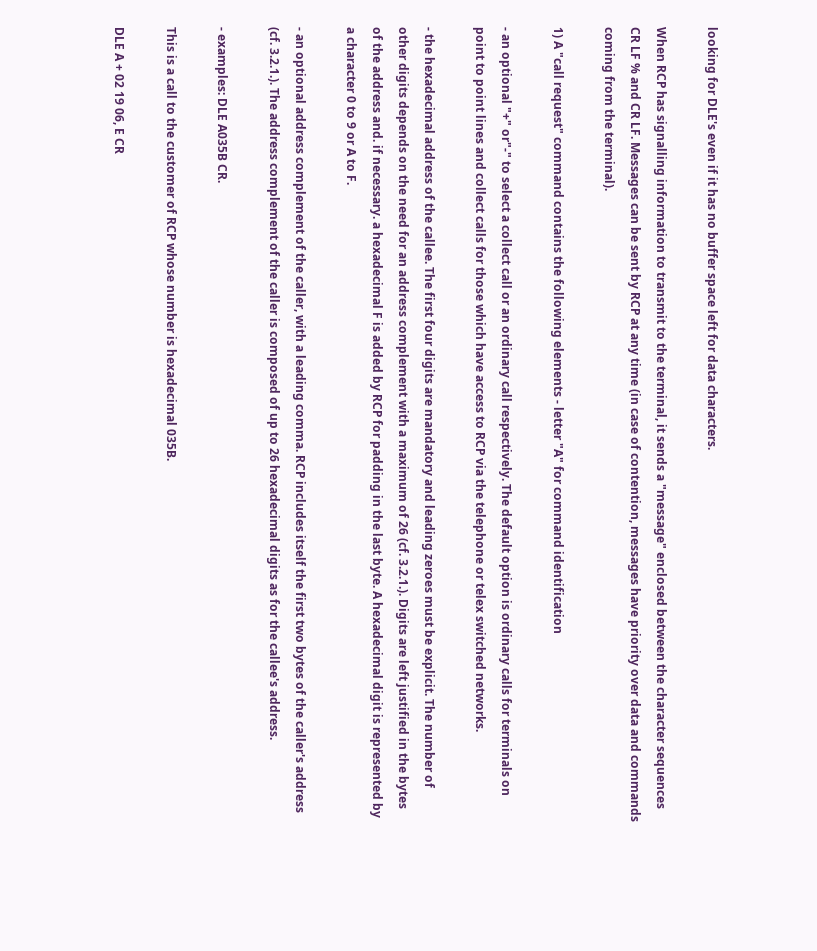looking for DLE's even if it has no buffer space left for data characters.

When RCP has signalling information to transmit to the terminal, it sends a "message" enclosed between the character sequences CR LF % and CR LF. Messages can be sent by RCP at any time (in case of contention, messages have priority over data and commands coming from the terminal).

1) A "call request" command contains the following elements - letter "A" for command identification

- an optional "+" or"-" to select a collect call or an ordinary call respectively. The default option is ordinary calls for terminals on point to point lines and collect calls for those which have access to RCP via the telephone or telex switched networks.

- the hexadecimal address of the callee. The first four digits are mandatory and leading zeroes must be explicit. The number of other digits depends on the need for an address complement with a maximum of 26 (cf. 3.2.1.). Digits are left justified in the bytes of the address and. if necessary. a hexadecimal F is added by RCP for padding in the last byte. A hexadecimal digit is represented by a character 0 to 9 or A to F.

- an optional address complement of the caller, with a leading comma. RCP includes itself the first two bytes of the caller's address (cf. 3.2.1.). The address complement of the caller is composed of up to 26 hexadecimal digits as for the callee's address.

- examples: DLE A035B CR.

This is a call to the customer of RCP whose number is hexadecimal 035B.

DLE A + 02 19 06, E CR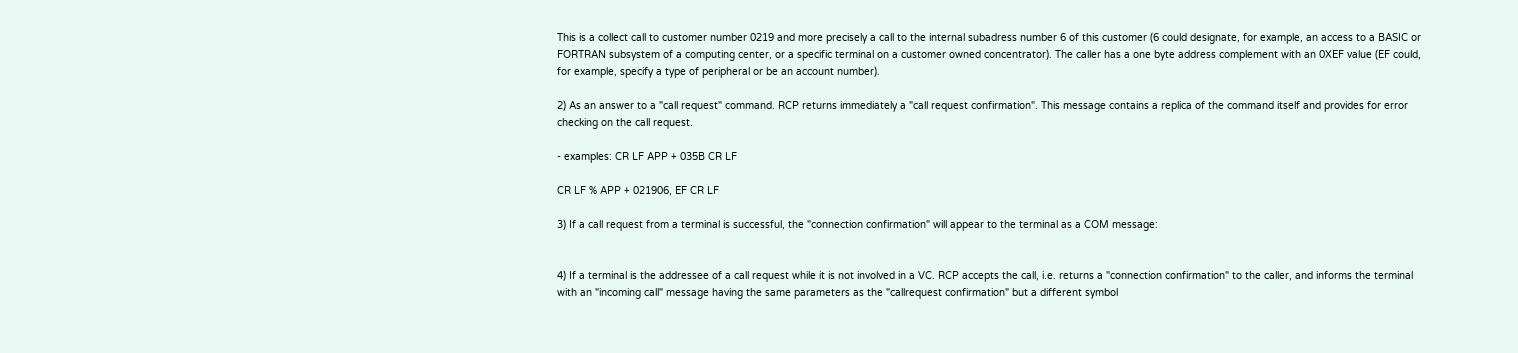This is a collect call to customer number 0219 and more precisely a call to the internal subadress number 6 of this customer (6 could designate, for example, an access to a BASIC or FORTRAN subsystem of a computing center, or a specific terminal on a customer owned concentrator). The caller has a one byte address complement with an 0XEF value (EF could, for example, specify a type of peripheral or be an account number).

2) As an answer to a "call request" command. RCP returns immediately a "call request confirmation". This message contains a replica of the command itself and provides for error checking on the call request.

- examples: CR LF APP + 035B CR LF

CR LF % APP + 021906, EF CR LF

3) If a call request from a terminal is successful, the "connection confirmation" will appear to the terminal as a COM message:


4) If a terminal is the addressee of a call request while it is not involved in a VC. RCP accepts the call, i.e. returns a "connection confirmation" to the caller, and informs the terminal with an "incoming call" message having the same parameters as the "callrequest confirmation" but a different symbol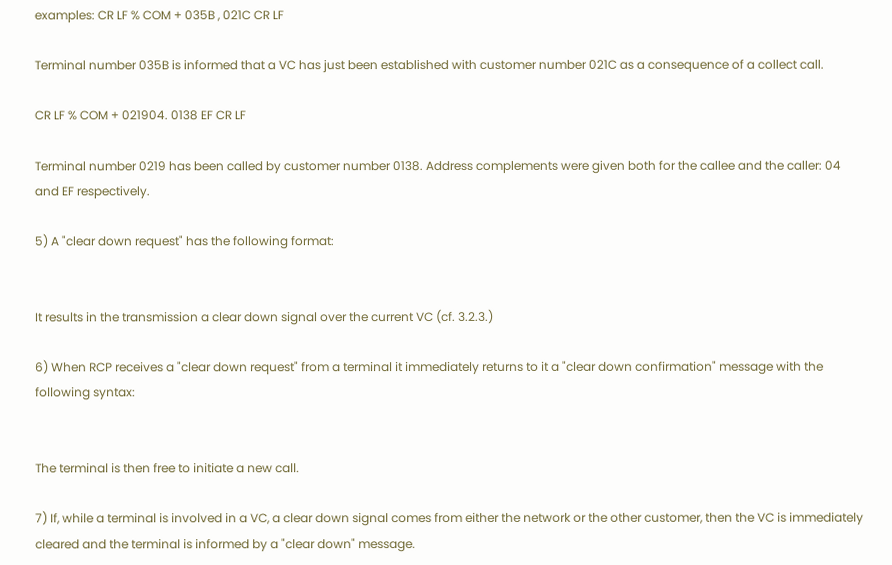examples: CR LF % COM + 035B , 021C CR LF

Terminal number 035B is informed that a VC has just been established with customer number 021C as a consequence of a collect call.

CR LF % COM + 021904. 0138 EF CR LF

Terminal number 0219 has been called by customer number 0138. Address complements were given both for the callee and the caller: 04 and EF respectively.

5) A "clear down request" has the following format:


It results in the transmission a clear down signal over the current VC (cf. 3.2.3.)

6) When RCP receives a "clear down request" from a terminal it immediately returns to it a "clear down confirmation" message with the following syntax:


The terminal is then free to initiate a new call.

7) If, while a terminal is involved in a VC, a clear down signal comes from either the network or the other customer, then the VC is immediately cleared and the terminal is informed by a "clear down" message.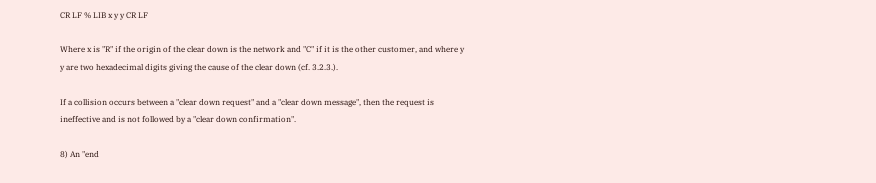CR LF % LIB x y y CR LF

Where x is "R" if the origin of the clear down is the network and "C" if it is the other customer, and where y y are two hexadecimal digits giving the cause of the clear down (cf. 3.2.3.).

If a collision occurs between a "clear down request" and a "clear down message", then the request is ineffective and is not followed by a "clear down confirmation".

8) An "end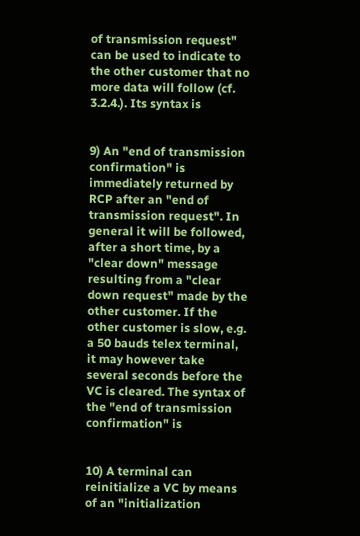of transmission request" can be used to indicate to the other customer that no more data will follow (cf. 3.2.4.). Its syntax is


9) An "end of transmission confirmation" is immediately returned by RCP after an "end of transmission request". In general it will be followed, after a short time, by a "clear down" message resulting from a "clear down request" made by the other customer. If the other customer is slow, e.g. a 50 bauds telex terminal, it may however take several seconds before the VC is cleared. The syntax of the "end of transmission confirmation" is


10) A terminal can reinitialize a VC by means of an "initialization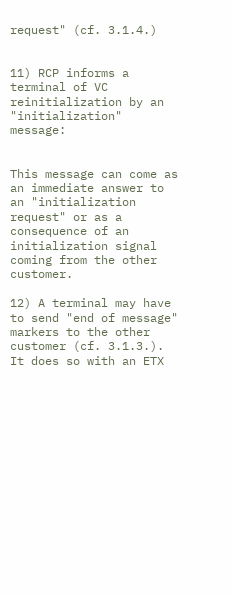request" (cf. 3.1.4.)


11) RCP informs a terminal of VC reinitialization by an "initialization" message:


This message can come as an immediate answer to an "initialization request" or as a consequence of an initialization signal coming from the other customer.

12) A terminal may have to send "end of message" markers to the other customer (cf. 3.1.3.). It does so with an ETX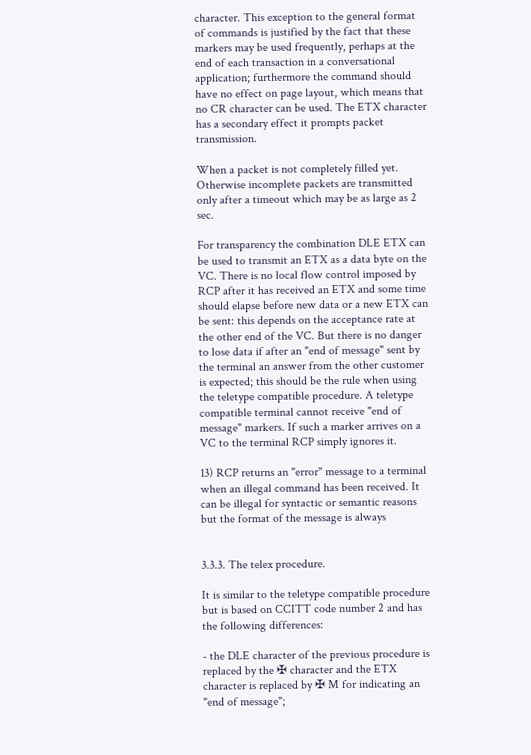character. This exception to the general format of commands is justified by the fact that these markers may be used frequently, perhaps at the end of each transaction in a conversational application; furthermore the command should have no effect on page layout, which means that no CR character can be used. The ETX character has a secondary effect it prompts packet transmission.

When a packet is not completely filled yet. Otherwise incomplete packets are transmitted only after a timeout which may be as large as 2 sec.

For transparency the combination DLE ETX can be used to transmit an ETX as a data byte on the VC. There is no local flow control imposed by RCP after it has received an ETX and some time should elapse before new data or a new ETX can be sent: this depends on the acceptance rate at the other end of the VC. But there is no danger to lose data if after an "end of message" sent by the terminal an answer from the other customer is expected; this should be the rule when using the teletype compatible procedure. A teletype compatible terminal cannot receive "end of message" markers. If such a marker arrives on a VC to the terminal RCP simply ignores it.

13) RCP returns an "error" message to a terminal when an illegal command has been received. It can be illegal for syntactic or semantic reasons but the format of the message is always


3.3.3. The telex procedure.

It is similar to the teletype compatible procedure but is based on CCITT code number 2 and has the following differences:

- the DLE character of the previous procedure is replaced by the ✠ character and the ETX character is replaced by ✠ M for indicating an "end of message";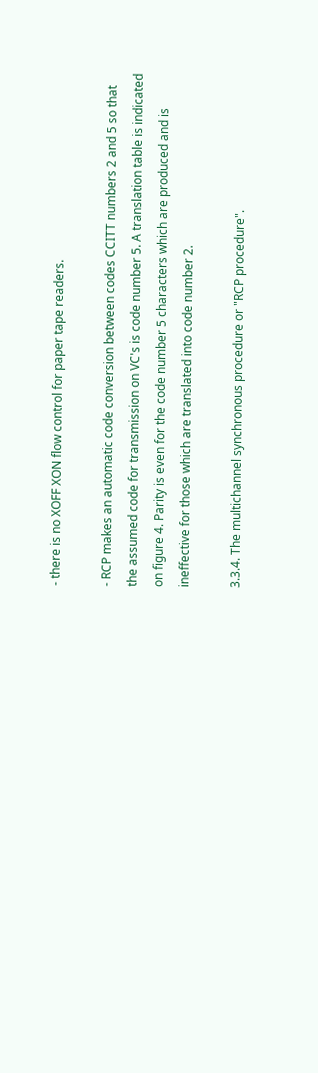- there is no XOFF XON flow control for paper tape readers.

- RCP makes an automatic code conversion between codes CCITT numbers 2 and 5 so that the assumed code for transmission on VC's is code number 5. A translation table is indicated on figure 4. Parity is even for the code number 5 characters which are produced and is ineffective for those which are translated into code number 2.

3.3.4. The multichannel synchronous procedure or "RCP procedure".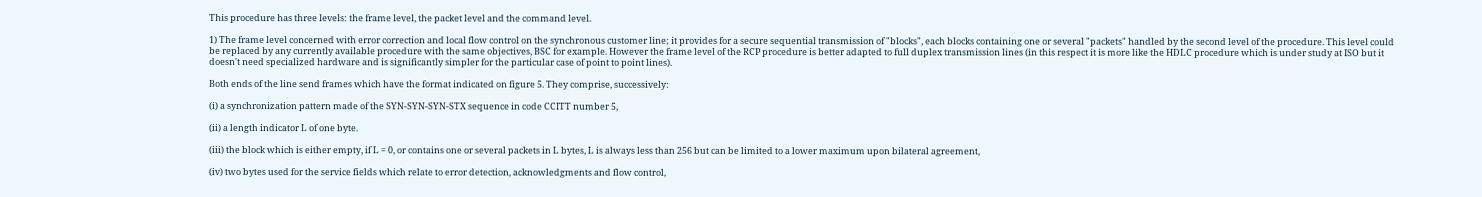This procedure has three levels: the frame level, the packet level and the command level.

1) The frame level concerned with error correction and local flow control on the synchronous customer line; it provides for a secure sequential transmission of "blocks", each blocks containing one or several "packets" handled by the second level of the procedure. This level could be replaced by any currently available procedure with the same objectives, BSC for example. However the frame level of the RCP procedure is better adapted to full duplex transmission lines (in this respect it is more like the HDLC procedure which is under study at ISO but it doesn't need specialized hardware and is significantly simpler for the particular case of point to point lines).

Both ends of the line send frames which have the format indicated on figure 5. They comprise, successively:

(i) a synchronization pattern made of the SYN-SYN-SYN-STX sequence in code CCITT number 5,

(ii) a length indicator L of one byte.

(iii) the block which is either empty, if L = 0, or contains one or several packets in L bytes, L is always less than 256 but can be limited to a lower maximum upon bilateral agreement,

(iv) two bytes used for the service fields which relate to error detection, acknowledgments and flow control,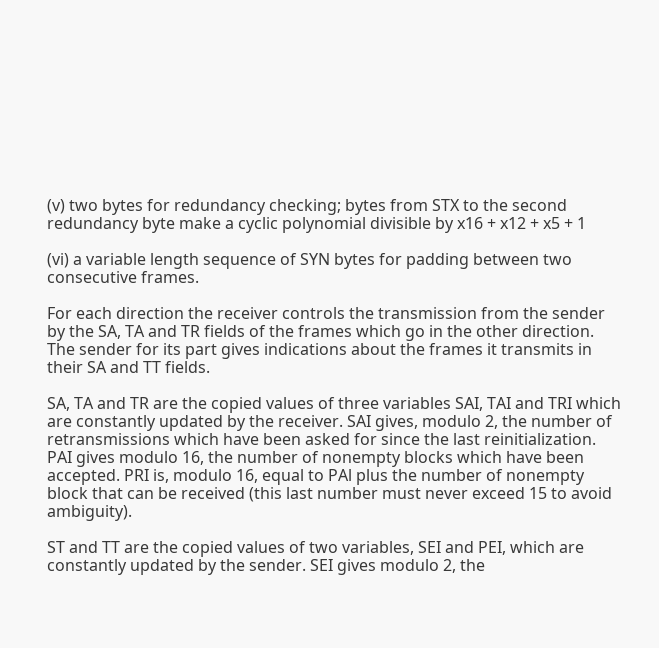(v) two bytes for redundancy checking; bytes from STX to the second redundancy byte make a cyclic polynomial divisible by x16 + x12 + x5 + 1

(vi) a variable length sequence of SYN bytes for padding between two consecutive frames.

For each direction the receiver controls the transmission from the sender by the SA, TA and TR fields of the frames which go in the other direction. The sender for its part gives indications about the frames it transmits in their SA and TT fields.

SA, TA and TR are the copied values of three variables SAI, TAI and TRI which are constantly updated by the receiver. SAI gives, modulo 2, the number of retransmissions which have been asked for since the last reinitialization. PAI gives modulo 16, the number of nonempty blocks which have been accepted. PRI is, modulo 16, equal to PAl plus the number of nonempty block that can be received (this last number must never exceed 15 to avoid ambiguity).

ST and TT are the copied values of two variables, SEI and PEI, which are constantly updated by the sender. SEI gives modulo 2, the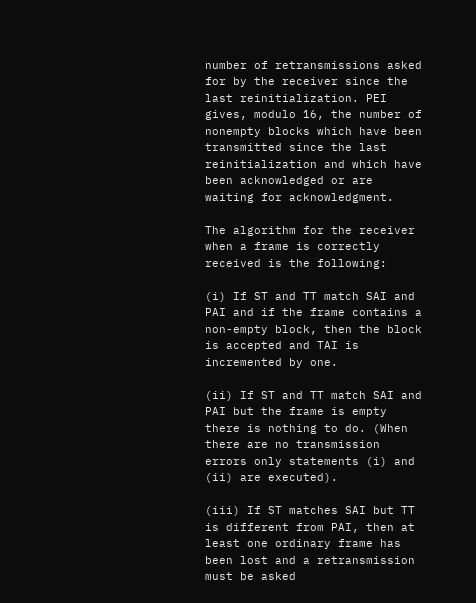number of retransmissions asked for by the receiver since the last reinitialization. PEI gives, modulo 16, the number of nonempty blocks which have been transmitted since the last reinitialization and which have been acknowledged or are waiting for acknowledgment.

The algorithm for the receiver when a frame is correctly received is the following:

(i) If ST and TT match SAI and PAI and if the frame contains a non-empty block, then the block is accepted and TAI is incremented by one.

(ii) If ST and TT match SAI and PAI but the frame is empty there is nothing to do. (When there are no transmission errors only statements (i) and (ii) are executed).

(iii) If ST matches SAI but TT is different from PAI, then at least one ordinary frame has been lost and a retransmission must be asked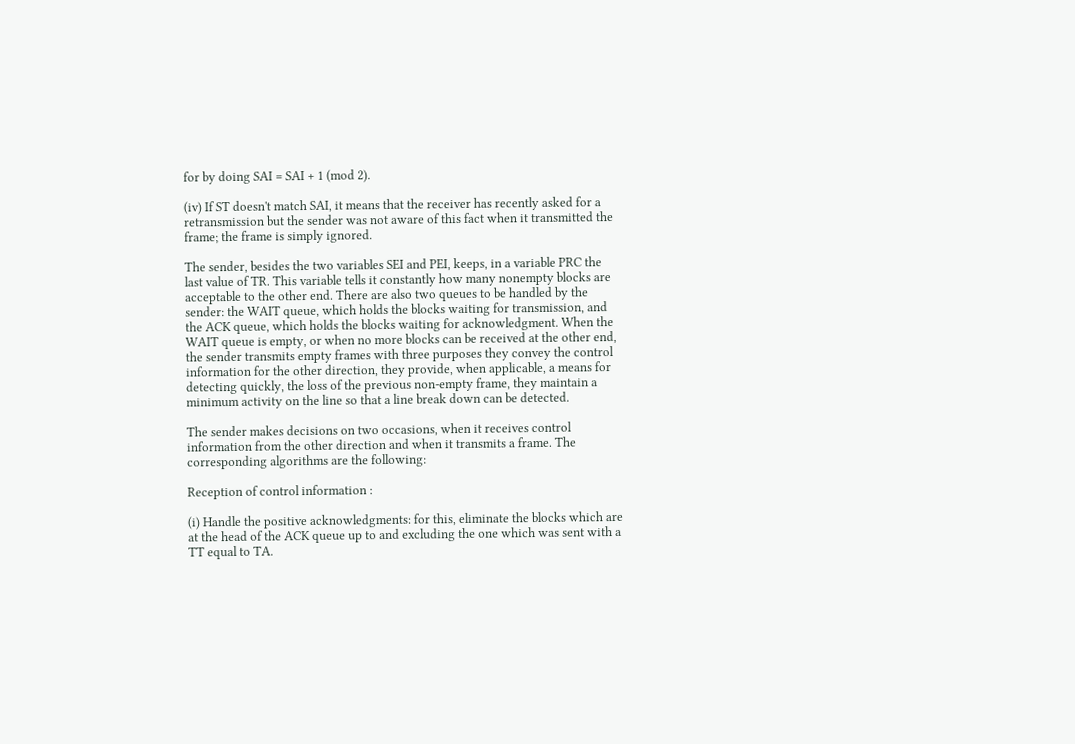for by doing SAI = SAI + 1 (mod 2).

(iv) If ST doesn't match SAI, it means that the receiver has recently asked for a retransmission but the sender was not aware of this fact when it transmitted the frame; the frame is simply ignored.

The sender, besides the two variables SEI and PEI, keeps, in a variable PRC the last value of TR. This variable tells it constantly how many nonempty blocks are acceptable to the other end. There are also two queues to be handled by the sender: the WAIT queue, which holds the blocks waiting for transmission, and the ACK queue, which holds the blocks waiting for acknowledgment. When the WAIT queue is empty, or when no more blocks can be received at the other end, the sender transmits empty frames with three purposes they convey the control information for the other direction, they provide, when applicable, a means for detecting quickly, the loss of the previous non-empty frame, they maintain a minimum activity on the line so that a line break down can be detected.

The sender makes decisions on two occasions, when it receives control information from the other direction and when it transmits a frame. The corresponding algorithms are the following:

Reception of control information :

(i) Handle the positive acknowledgments: for this, eliminate the blocks which are at the head of the ACK queue up to and excluding the one which was sent with a TT equal to TA.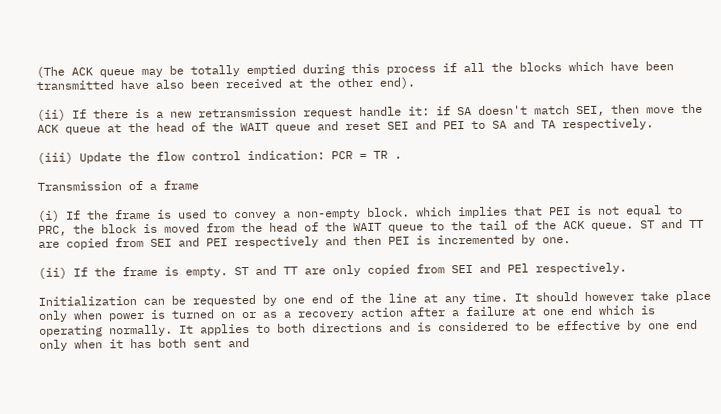(The ACK queue may be totally emptied during this process if all the blocks which have been transmitted have also been received at the other end).

(ii) If there is a new retransmission request handle it: if SA doesn't match SEI, then move the ACK queue at the head of the WAIT queue and reset SEI and PEI to SA and TA respectively.

(iii) Update the flow control indication: PCR = TR .

Transmission of a frame

(i) If the frame is used to convey a non-empty block. which implies that PEI is not equal to PRC, the block is moved from the head of the WAIT queue to the tail of the ACK queue. ST and TT are copied from SEI and PEI respectively and then PEI is incremented by one.

(ii) If the frame is empty. ST and TT are only copied from SEI and PEl respectively.

Initialization can be requested by one end of the line at any time. It should however take place only when power is turned on or as a recovery action after a failure at one end which is operating normally. It applies to both directions and is considered to be effective by one end only when it has both sent and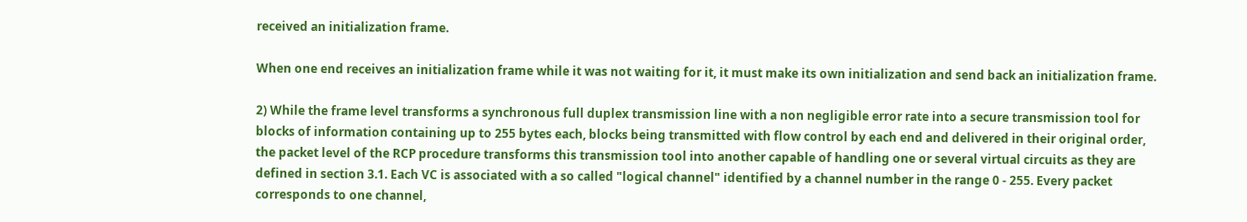received an initialization frame.

When one end receives an initialization frame while it was not waiting for it, it must make its own initialization and send back an initialization frame.

2) While the frame level transforms a synchronous full duplex transmission line with a non negligible error rate into a secure transmission tool for blocks of information containing up to 255 bytes each, blocks being transmitted with flow control by each end and delivered in their original order, the packet level of the RCP procedure transforms this transmission tool into another capable of handling one or several virtual circuits as they are defined in section 3.1. Each VC is associated with a so called "logical channel" identified by a channel number in the range 0 - 255. Every packet corresponds to one channel,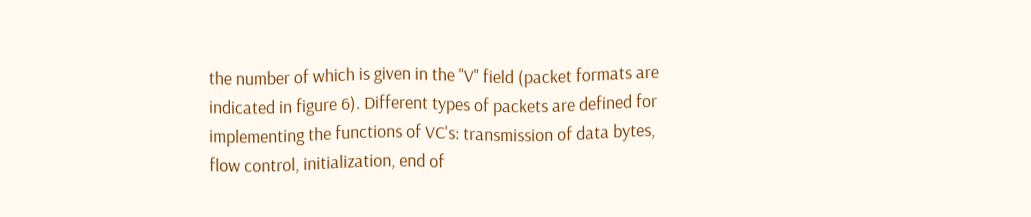the number of which is given in the "V" field (packet formats are indicated in figure 6). Different types of packets are defined for implementing the functions of VC's: transmission of data bytes, flow control, initialization, end of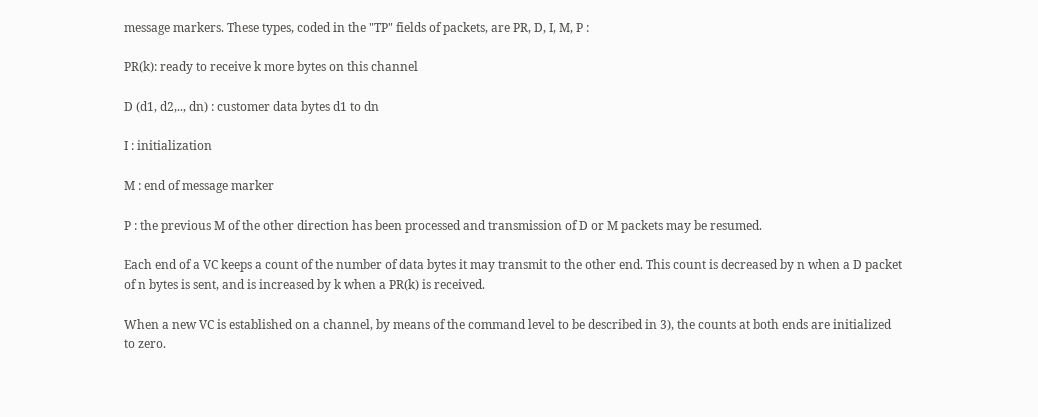message markers. These types, coded in the "TP" fields of packets, are PR, D, I, M, P :

PR(k): ready to receive k more bytes on this channel

D (d1, d2,.., dn) : customer data bytes d1 to dn

I : initialization

M : end of message marker

P : the previous M of the other direction has been processed and transmission of D or M packets may be resumed.

Each end of a VC keeps a count of the number of data bytes it may transmit to the other end. This count is decreased by n when a D packet of n bytes is sent, and is increased by k when a PR(k) is received.

When a new VC is established on a channel, by means of the command level to be described in 3), the counts at both ends are initialized to zero.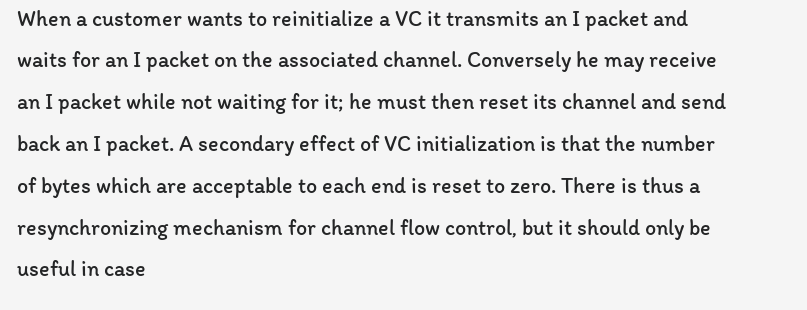When a customer wants to reinitialize a VC it transmits an I packet and waits for an I packet on the associated channel. Conversely he may receive an I packet while not waiting for it; he must then reset its channel and send back an I packet. A secondary effect of VC initialization is that the number of bytes which are acceptable to each end is reset to zero. There is thus a resynchronizing mechanism for channel flow control, but it should only be useful in case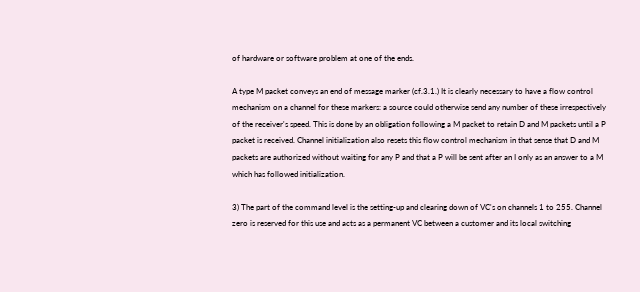of hardware or software problem at one of the ends.

A type M packet conveys an end of message marker (cf.3.1.) It is clearly necessary to have a flow control mechanism on a channel for these markers: a source could otherwise send any number of these irrespectively of the receiver's speed. This is done by an obligation following a M packet to retain D and M packets until a P packet is received. Channel initialization also resets this flow control mechanism in that sense that D and M packets are authorized without waiting for any P and that a P will be sent after an I only as an answer to a M which has followed initialization.

3) The part of the command level is the setting-up and clearing down of VC's on channels 1 to 255. Channel zero is reserved for this use and acts as a permanent VC between a customer and its local switching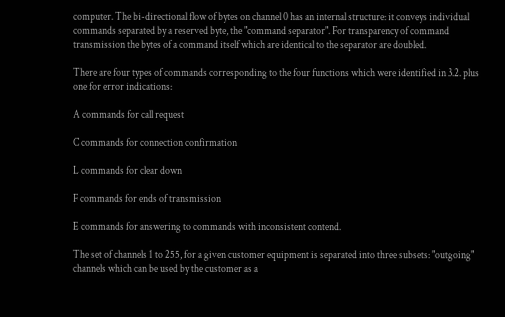computer. The bi-directional flow of bytes on channel 0 has an internal structure: it conveys individual commands separated by a reserved byte, the "command separator". For transparency of command transmission the bytes of a command itself which are identical to the separator are doubled.

There are four types of commands corresponding to the four functions which were identified in 3.2. plus one for error indications:

A commands for call request

C commands for connection confirmation

L commands for clear down

F commands for ends of transmission

E commands for answering to commands with inconsistent contend.

The set of channels 1 to 255, for a given customer equipment is separated into three subsets: "outgoing" channels which can be used by the customer as a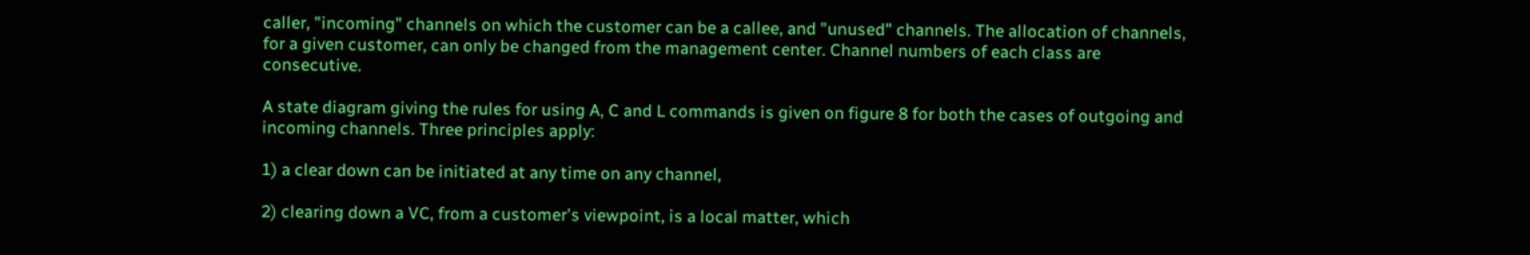caller, "incoming" channels on which the customer can be a callee, and "unused" channels. The allocation of channels, for a given customer, can only be changed from the management center. Channel numbers of each class are consecutive.

A state diagram giving the rules for using A, C and L commands is given on figure 8 for both the cases of outgoing and incoming channels. Three principles apply:

1) a clear down can be initiated at any time on any channel,

2) clearing down a VC, from a customer's viewpoint, is a local matter, which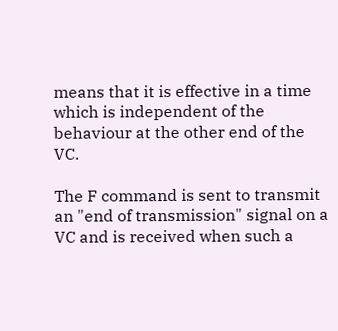means that it is effective in a time which is independent of the behaviour at the other end of the VC.

The F command is sent to transmit an "end of transmission" signal on a VC and is received when such a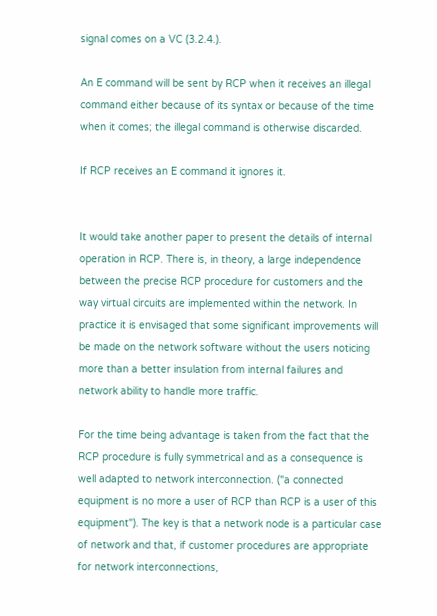signal comes on a VC (3.2.4.).

An E command will be sent by RCP when it receives an illegal command either because of its syntax or because of the time when it comes; the illegal command is otherwise discarded.

If RCP receives an E command it ignores it.


It would take another paper to present the details of internal operation in RCP. There is, in theory, a large independence between the precise RCP procedure for customers and the way virtual circuits are implemented within the network. In practice it is envisaged that some significant improvements will be made on the network software without the users noticing more than a better insulation from internal failures and network ability to handle more traffic.

For the time being advantage is taken from the fact that the RCP procedure is fully symmetrical and as a consequence is well adapted to network interconnection. ("a connected equipment is no more a user of RCP than RCP is a user of this equipment"). The key is that a network node is a particular case of network and that, if customer procedures are appropriate for network interconnections,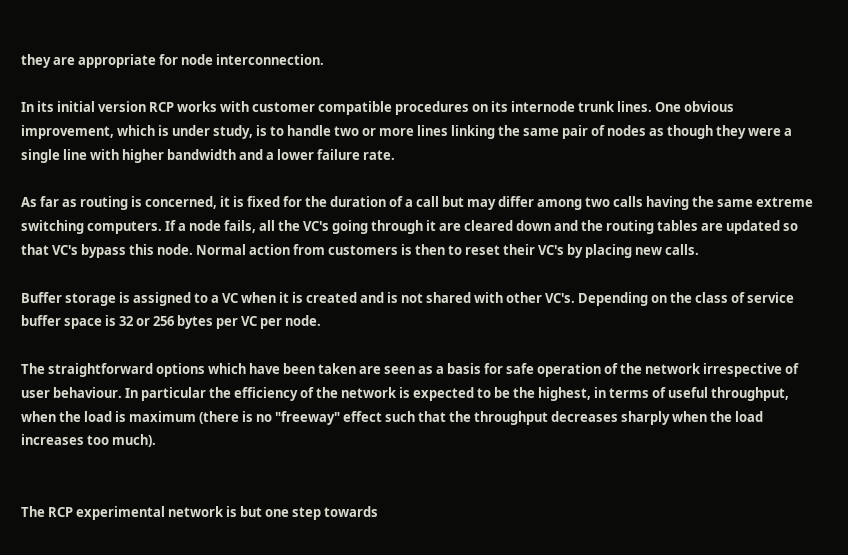they are appropriate for node interconnection.

In its initial version RCP works with customer compatible procedures on its internode trunk lines. One obvious improvement, which is under study, is to handle two or more lines linking the same pair of nodes as though they were a single line with higher bandwidth and a lower failure rate.

As far as routing is concerned, it is fixed for the duration of a call but may differ among two calls having the same extreme switching computers. If a node fails, all the VC's going through it are cleared down and the routing tables are updated so that VC's bypass this node. Normal action from customers is then to reset their VC's by placing new calls.

Buffer storage is assigned to a VC when it is created and is not shared with other VC's. Depending on the class of service buffer space is 32 or 256 bytes per VC per node.

The straightforward options which have been taken are seen as a basis for safe operation of the network irrespective of user behaviour. In particular the efficiency of the network is expected to be the highest, in terms of useful throughput, when the load is maximum (there is no "freeway" effect such that the throughput decreases sharply when the load increases too much).


The RCP experimental network is but one step towards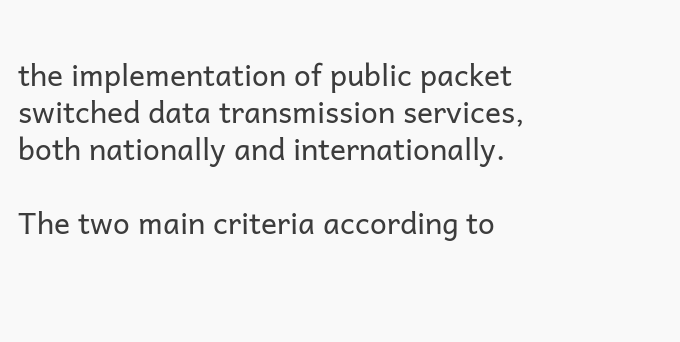the implementation of public packet switched data transmission services, both nationally and internationally.

The two main criteria according to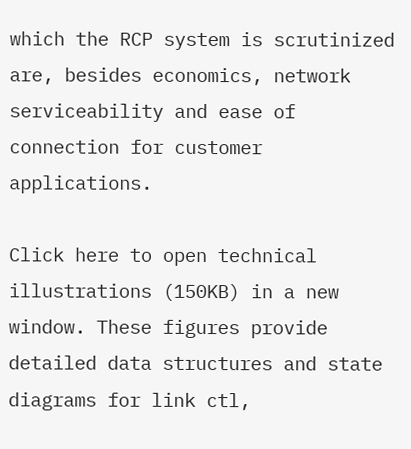which the RCP system is scrutinized are, besides economics, network serviceability and ease of connection for customer applications.

Click here to open technical illustrations (150KB) in a new window. These figures provide detailed data structures and state diagrams for link ctl,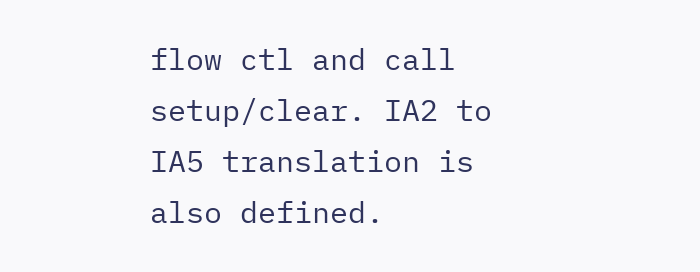flow ctl and call setup/clear. IA2 to IA5 translation is also defined.